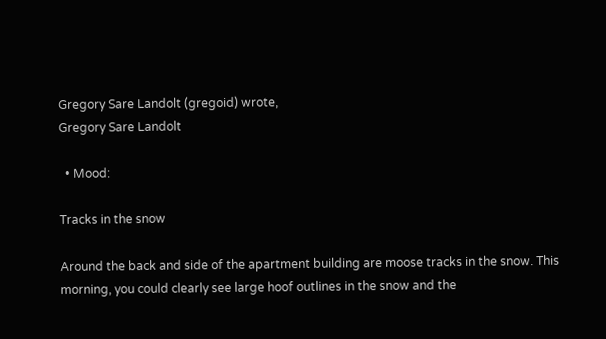Gregory Sare Landolt (gregoid) wrote,
Gregory Sare Landolt

  • Mood:

Tracks in the snow

Around the back and side of the apartment building are moose tracks in the snow. This morning, you could clearly see large hoof outlines in the snow and the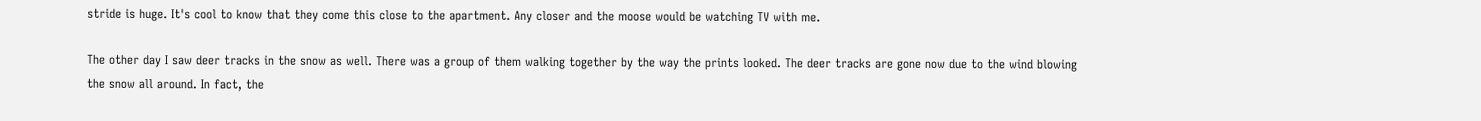stride is huge. It's cool to know that they come this close to the apartment. Any closer and the moose would be watching TV with me.

The other day I saw deer tracks in the snow as well. There was a group of them walking together by the way the prints looked. The deer tracks are gone now due to the wind blowing the snow all around. In fact, the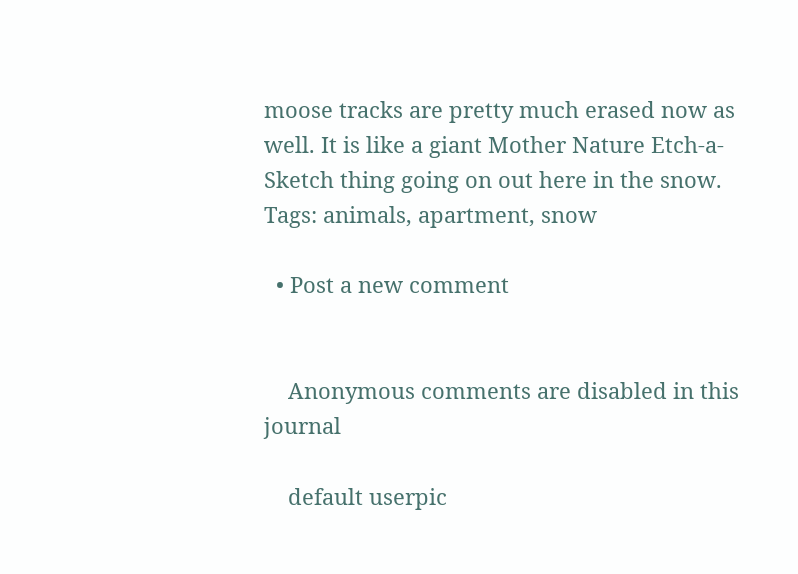moose tracks are pretty much erased now as well. It is like a giant Mother Nature Etch-a-Sketch thing going on out here in the snow.
Tags: animals, apartment, snow

  • Post a new comment


    Anonymous comments are disabled in this journal

    default userpic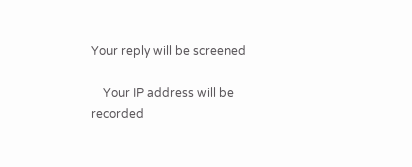Your reply will be screened

    Your IP address will be recorded